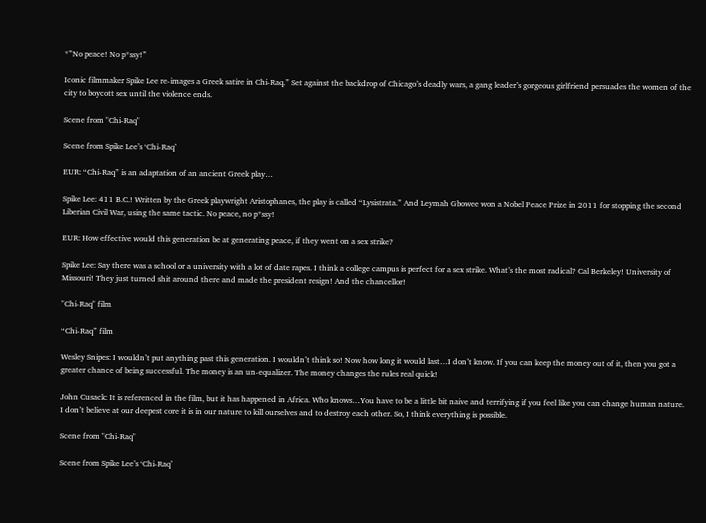*”No peace! No p*ssy!”

Iconic filmmaker Spike Lee re-images a Greek satire in Chi-Raq.” Set against the backdrop of Chicago’s deadly wars, a gang leader’s gorgeous girlfriend persuades the women of the city to boycott sex until the violence ends.

Scene from "Chi-Raq"

Scene from Spike Lee’s ‘Chi-Raq’

EUR: “Chi-Raq” is an adaptation of an ancient Greek play…

Spike Lee: 411 B.C.! Written by the Greek playwright Aristophanes, the play is called “Lysistrata.” And Leymah Gbowee won a Nobel Peace Prize in 2011 for stopping the second Liberian Civil War, using the same tactic. No peace, no p*ssy!

EUR: How effective would this generation be at generating peace, if they went on a sex strike?

Spike Lee: Say there was a school or a university with a lot of date rapes. I think a college campus is perfect for a sex strike. What’s the most radical? Cal Berkeley! University of Missouri! They just turned shit around there and made the president resign! And the chancellor!

"Chi-Raq" film

“Chi-Raq” film

Wesley Snipes: I wouldn’t put anything past this generation. I wouldn’t think so! Now how long it would last…I don’t know. If you can keep the money out of it, then you got a greater chance of being successful. The money is an un-equalizer. The money changes the rules real quick!

John Cusack: It is referenced in the film, but it has happened in Africa. Who knows…You have to be a little bit naive and terrifying if you feel like you can change human nature. I don’t believe at our deepest core it is in our nature to kill ourselves and to destroy each other. So, I think everything is possible.

Scene from "Chi-Raq"

Scene from Spike Lee’s ‘Chi-Raq’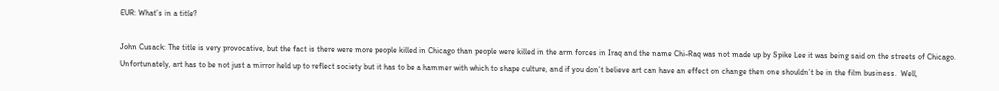EUR: What’s in a title?

John Cusack: The title is very provocative, but the fact is there were more people killed in Chicago than people were killed in the arm forces in Iraq and the name Chi-Raq was not made up by Spike Lee it was being said on the streets of Chicago. Unfortunately, art has to be not just a mirror held up to reflect society but it has to be a hammer with which to shape culture, and if you don’t believe art can have an effect on change then one shouldn’t be in the film business.  Well,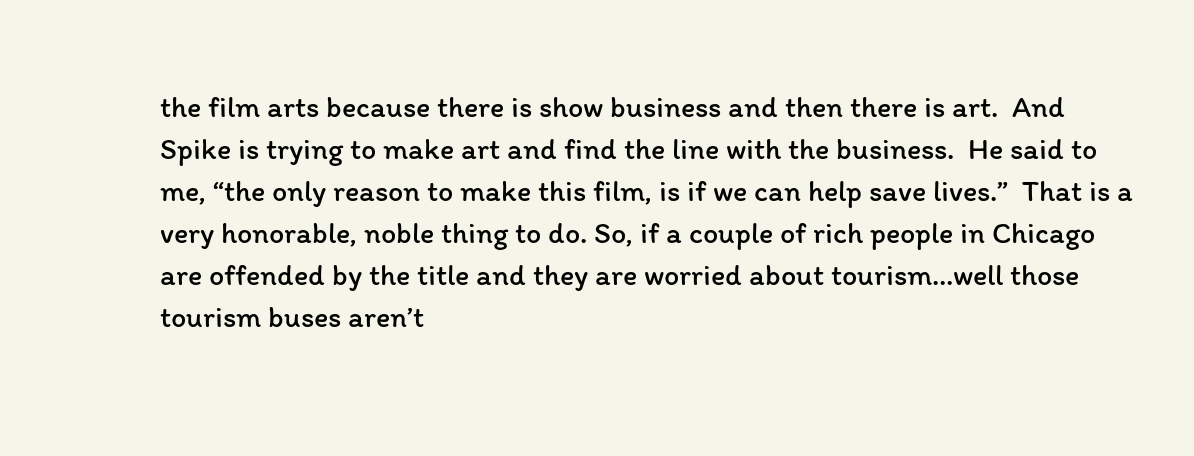the film arts because there is show business and then there is art.  And Spike is trying to make art and find the line with the business.  He said to me, “the only reason to make this film, is if we can help save lives.”  That is a very honorable, noble thing to do. So, if a couple of rich people in Chicago are offended by the title and they are worried about tourism…well those tourism buses aren’t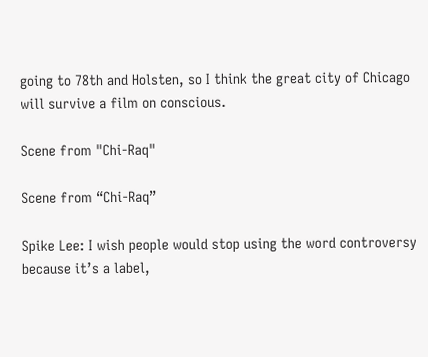going to 78th and Holsten, so I think the great city of Chicago will survive a film on conscious.

Scene from "Chi-Raq"

Scene from “Chi-Raq”

Spike Lee: I wish people would stop using the word controversy because it’s a label,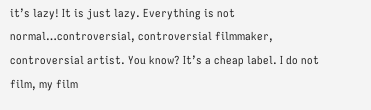it’s lazy! It is just lazy. Everything is not normal…controversial, controversial filmmaker, controversial artist. You know? It’s a cheap label. I do not film, my film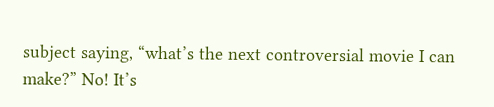subject saying, “what’s the next controversial movie I can make?” No! It’s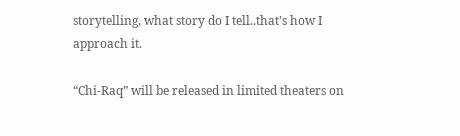storytelling, what story do I tell..that’s how I approach it.

“Chi-Raq” will be released in limited theaters on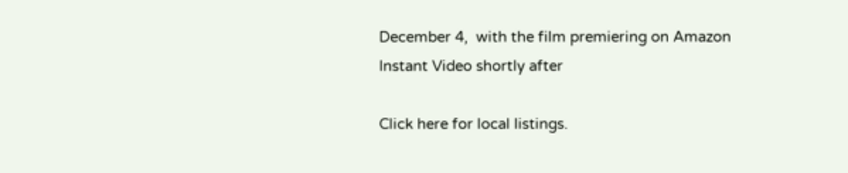December 4,  with the film premiering on Amazon Instant Video shortly after

Click here for local listings.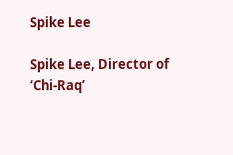Spike Lee

Spike Lee, Director of ‘Chi-Raq’